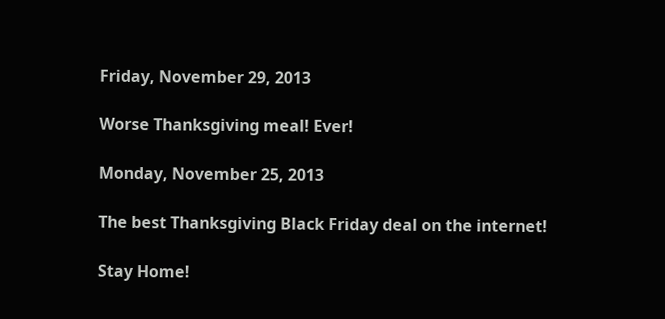Friday, November 29, 2013

Worse Thanksgiving meal! Ever!

Monday, November 25, 2013

The best Thanksgiving Black Friday deal on the internet!

Stay Home!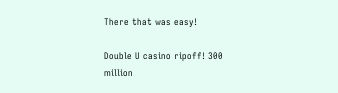There that was easy!

Double U casino ripoff! 300 million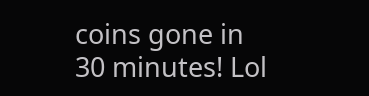coins gone in 30 minutes! Lol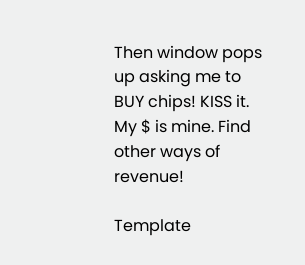Then window pops up asking me to BUY chips! KISS it. My $ is mine. Find other ways of revenue!

Template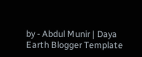by - Abdul Munir | Daya Earth Blogger Template